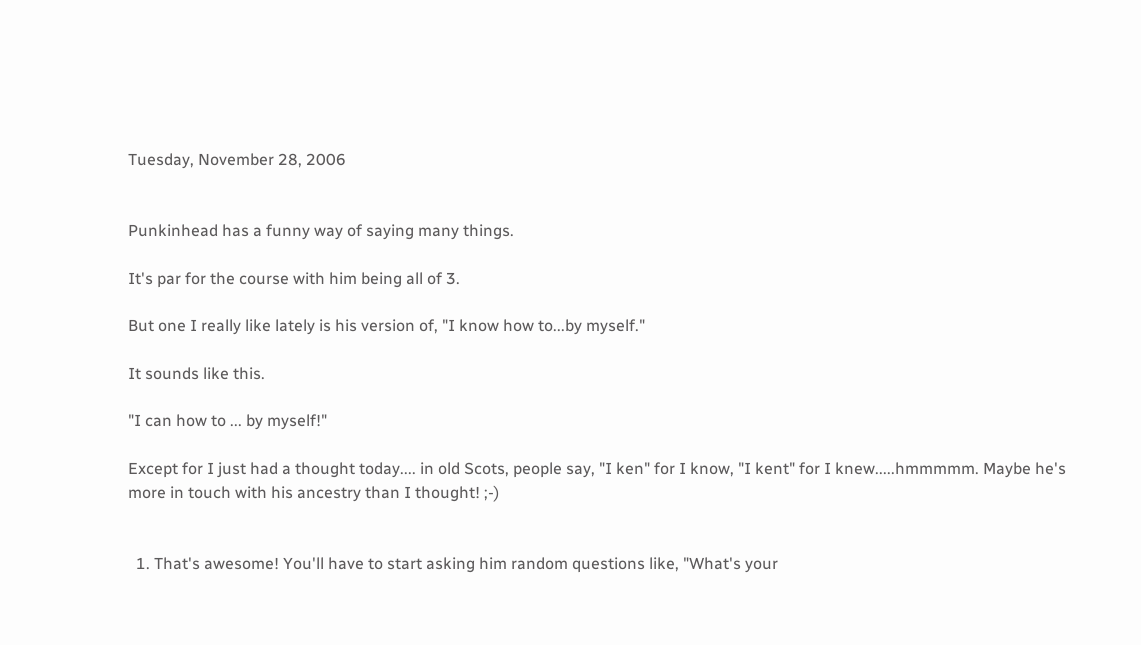Tuesday, November 28, 2006


Punkinhead has a funny way of saying many things.

It's par for the course with him being all of 3.

But one I really like lately is his version of, "I know how to...by myself."

It sounds like this.

"I can how to ... by myself!"

Except for I just had a thought today.... in old Scots, people say, "I ken" for I know, "I kent" for I knew.....hmmmmm. Maybe he's more in touch with his ancestry than I thought! ;-)


  1. That's awesome! You'll have to start asking him random questions like, "What's your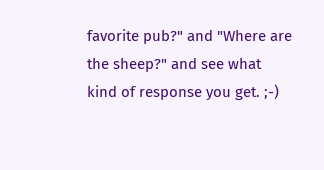favorite pub?" and "Where are the sheep?" and see what kind of response you get. ;-)